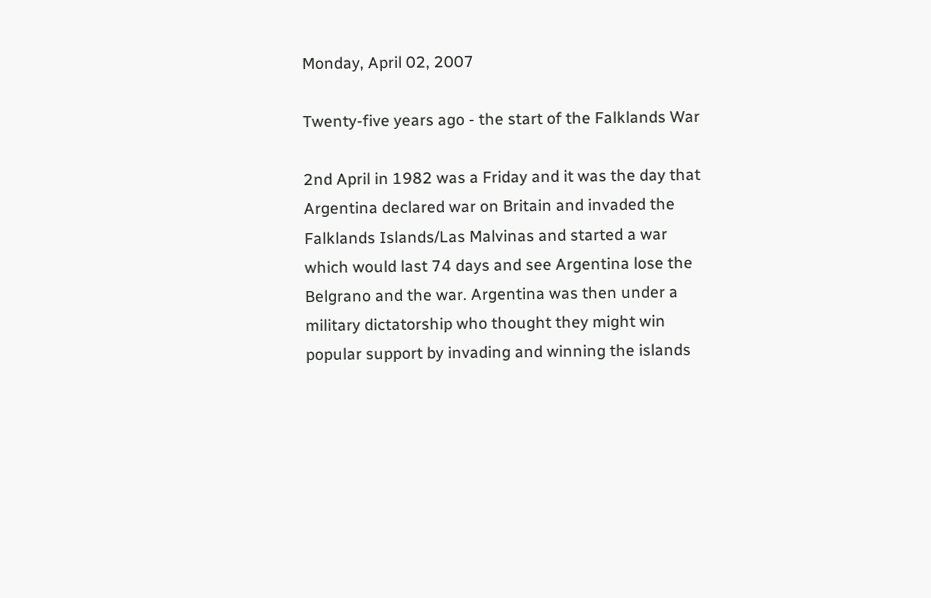Monday, April 02, 2007

Twenty-five years ago - the start of the Falklands War

2nd April in 1982 was a Friday and it was the day that Argentina declared war on Britain and invaded the Falklands Islands/Las Malvinas and started a war which would last 74 days and see Argentina lose the Belgrano and the war. Argentina was then under a military dictatorship who thought they might win popular support by invading and winning the islands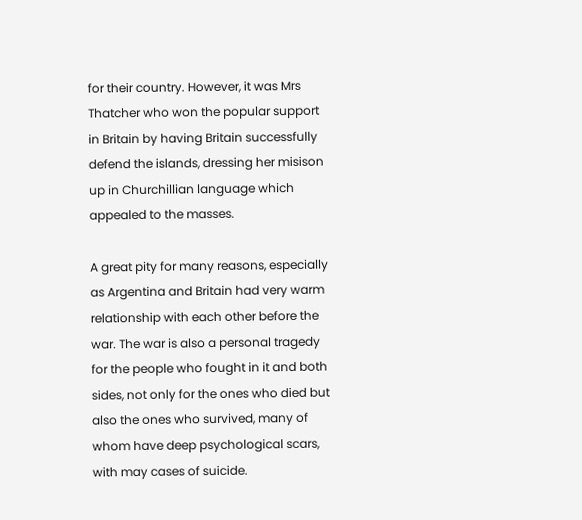for their country. However, it was Mrs Thatcher who won the popular support in Britain by having Britain successfully defend the islands, dressing her misison up in Churchillian language which appealed to the masses.

A great pity for many reasons, especially as Argentina and Britain had very warm relationship with each other before the war. The war is also a personal tragedy for the people who fought in it and both sides, not only for the ones who died but also the ones who survived, many of whom have deep psychological scars, with may cases of suicide.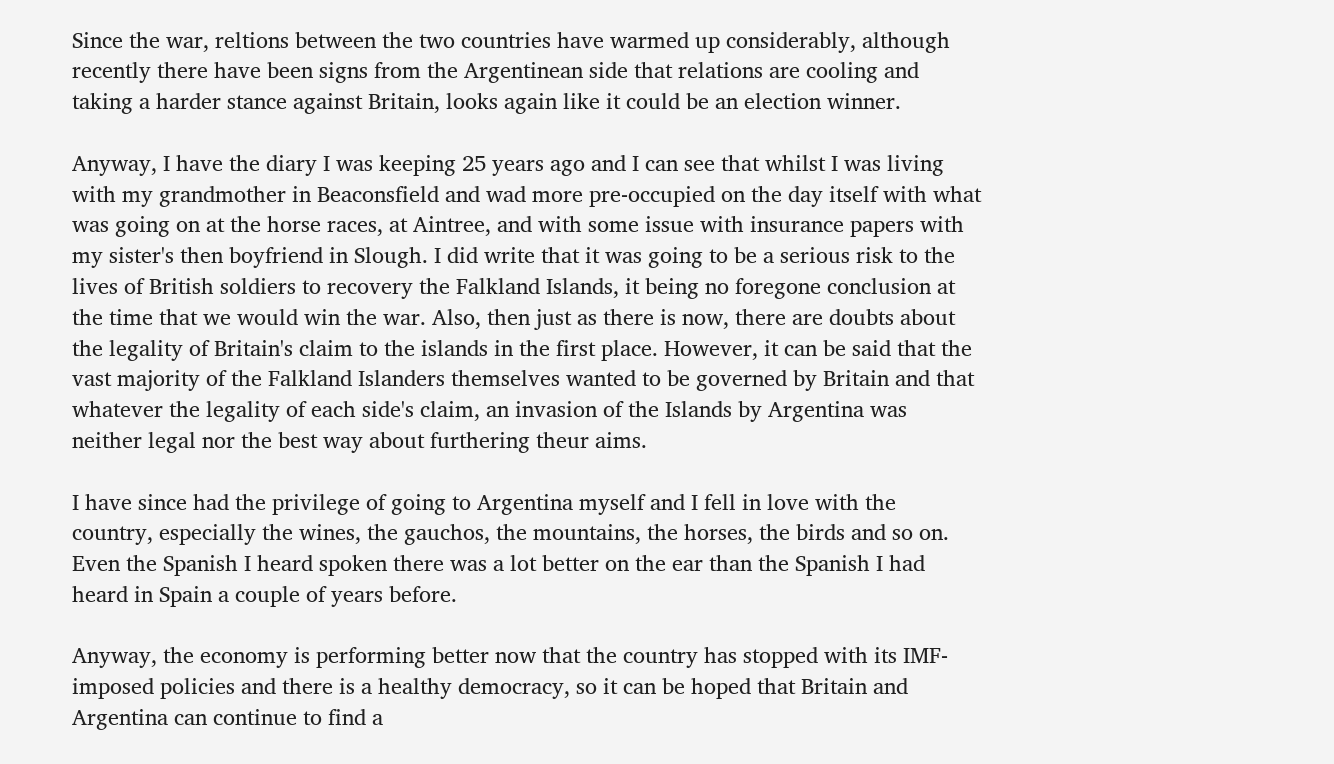Since the war, reltions between the two countries have warmed up considerably, although recently there have been signs from the Argentinean side that relations are cooling and taking a harder stance against Britain, looks again like it could be an election winner.

Anyway, I have the diary I was keeping 25 years ago and I can see that whilst I was living with my grandmother in Beaconsfield and wad more pre-occupied on the day itself with what was going on at the horse races, at Aintree, and with some issue with insurance papers with my sister's then boyfriend in Slough. I did write that it was going to be a serious risk to the lives of British soldiers to recovery the Falkland Islands, it being no foregone conclusion at the time that we would win the war. Also, then just as there is now, there are doubts about the legality of Britain's claim to the islands in the first place. However, it can be said that the vast majority of the Falkland Islanders themselves wanted to be governed by Britain and that whatever the legality of each side's claim, an invasion of the Islands by Argentina was neither legal nor the best way about furthering theur aims.

I have since had the privilege of going to Argentina myself and I fell in love with the country, especially the wines, the gauchos, the mountains, the horses, the birds and so on. Even the Spanish I heard spoken there was a lot better on the ear than the Spanish I had heard in Spain a couple of years before.

Anyway, the economy is performing better now that the country has stopped with its IMF-imposed policies and there is a healthy democracy, so it can be hoped that Britain and Argentina can continue to find a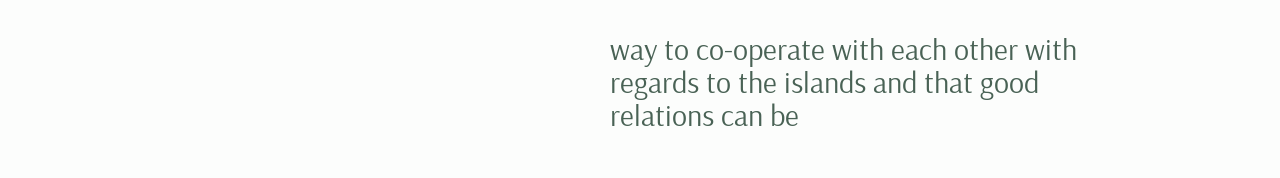way to co-operate with each other with regards to the islands and that good relations can be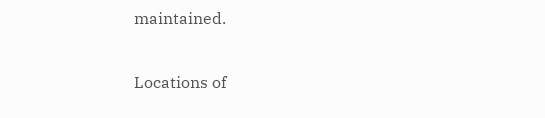maintained.

Locations of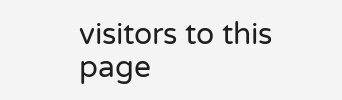visitors to this page